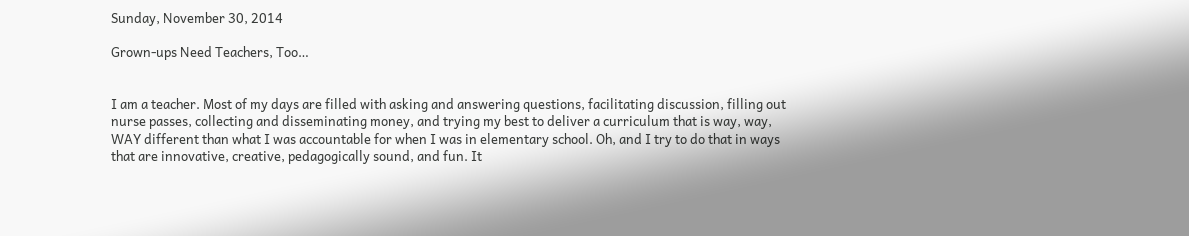Sunday, November 30, 2014

Grown-ups Need Teachers, Too…


I am a teacher. Most of my days are filled with asking and answering questions, facilitating discussion, filling out nurse passes, collecting and disseminating money, and trying my best to deliver a curriculum that is way, way, WAY different than what I was accountable for when I was in elementary school. Oh, and I try to do that in ways that are innovative, creative, pedagogically sound, and fun. It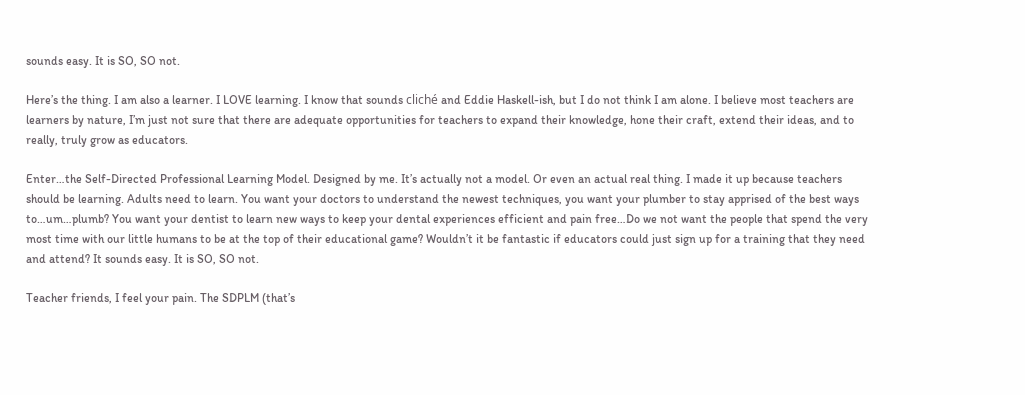sounds easy. It is SO, SO not.

Here’s the thing. I am also a learner. I LOVE learning. I know that sounds cliché and Eddie Haskell-ish, but I do not think I am alone. I believe most teachers are learners by nature, I’m just not sure that there are adequate opportunities for teachers to expand their knowledge, hone their craft, extend their ideas, and to really, truly grow as educators.

Enter…the Self-Directed Professional Learning Model. Designed by me. It’s actually not a model. Or even an actual real thing. I made it up because teachers should be learning. Adults need to learn. You want your doctors to understand the newest techniques, you want your plumber to stay apprised of the best ways to…um…plumb? You want your dentist to learn new ways to keep your dental experiences efficient and pain free…Do we not want the people that spend the very most time with our little humans to be at the top of their educational game? Wouldn’t it be fantastic if educators could just sign up for a training that they need and attend? It sounds easy. It is SO, SO not.

Teacher friends, I feel your pain. The SDPLM (that’s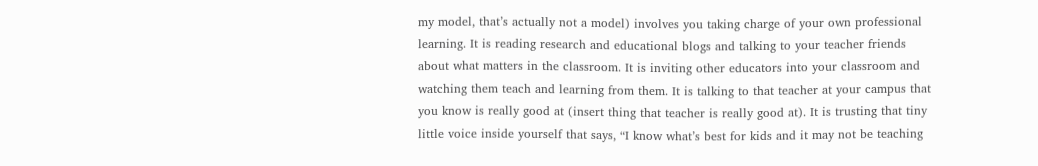my model, that’s actually not a model) involves you taking charge of your own professional learning. It is reading research and educational blogs and talking to your teacher friends about what matters in the classroom. It is inviting other educators into your classroom and watching them teach and learning from them. It is talking to that teacher at your campus that you know is really good at (insert thing that teacher is really good at). It is trusting that tiny little voice inside yourself that says, “I know what’s best for kids and it may not be teaching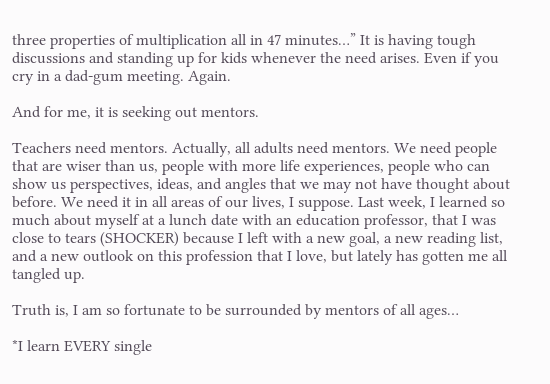three properties of multiplication all in 47 minutes…” It is having tough discussions and standing up for kids whenever the need arises. Even if you cry in a dad-gum meeting. Again.

And for me, it is seeking out mentors.

Teachers need mentors. Actually, all adults need mentors. We need people that are wiser than us, people with more life experiences, people who can show us perspectives, ideas, and angles that we may not have thought about before. We need it in all areas of our lives, I suppose. Last week, I learned so much about myself at a lunch date with an education professor, that I was close to tears (SHOCKER) because I left with a new goal, a new reading list, and a new outlook on this profession that I love, but lately has gotten me all tangled up.

Truth is, I am so fortunate to be surrounded by mentors of all ages…

*I learn EVERY single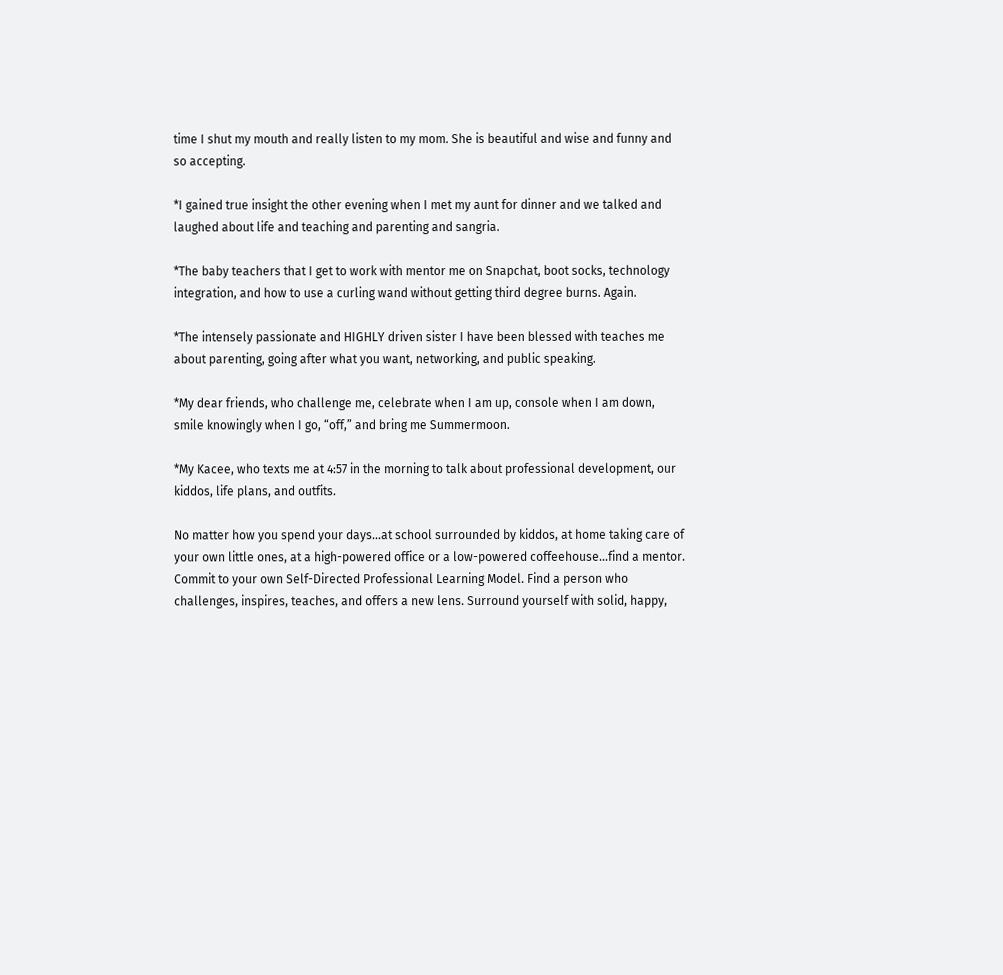time I shut my mouth and really listen to my mom. She is beautiful and wise and funny and so accepting.

*I gained true insight the other evening when I met my aunt for dinner and we talked and laughed about life and teaching and parenting and sangria.

*The baby teachers that I get to work with mentor me on Snapchat, boot socks, technology integration, and how to use a curling wand without getting third degree burns. Again.

*The intensely passionate and HIGHLY driven sister I have been blessed with teaches me about parenting, going after what you want, networking, and public speaking.

*My dear friends, who challenge me, celebrate when I am up, console when I am down, smile knowingly when I go, “off,” and bring me Summermoon.

*My Kacee, who texts me at 4:57 in the morning to talk about professional development, our kiddos, life plans, and outfits.

No matter how you spend your days…at school surrounded by kiddos, at home taking care of your own little ones, at a high-powered office or a low-powered coffeehouse…find a mentor. Commit to your own Self-Directed Professional Learning Model. Find a person who challenges, inspires, teaches, and offers a new lens. Surround yourself with solid, happy,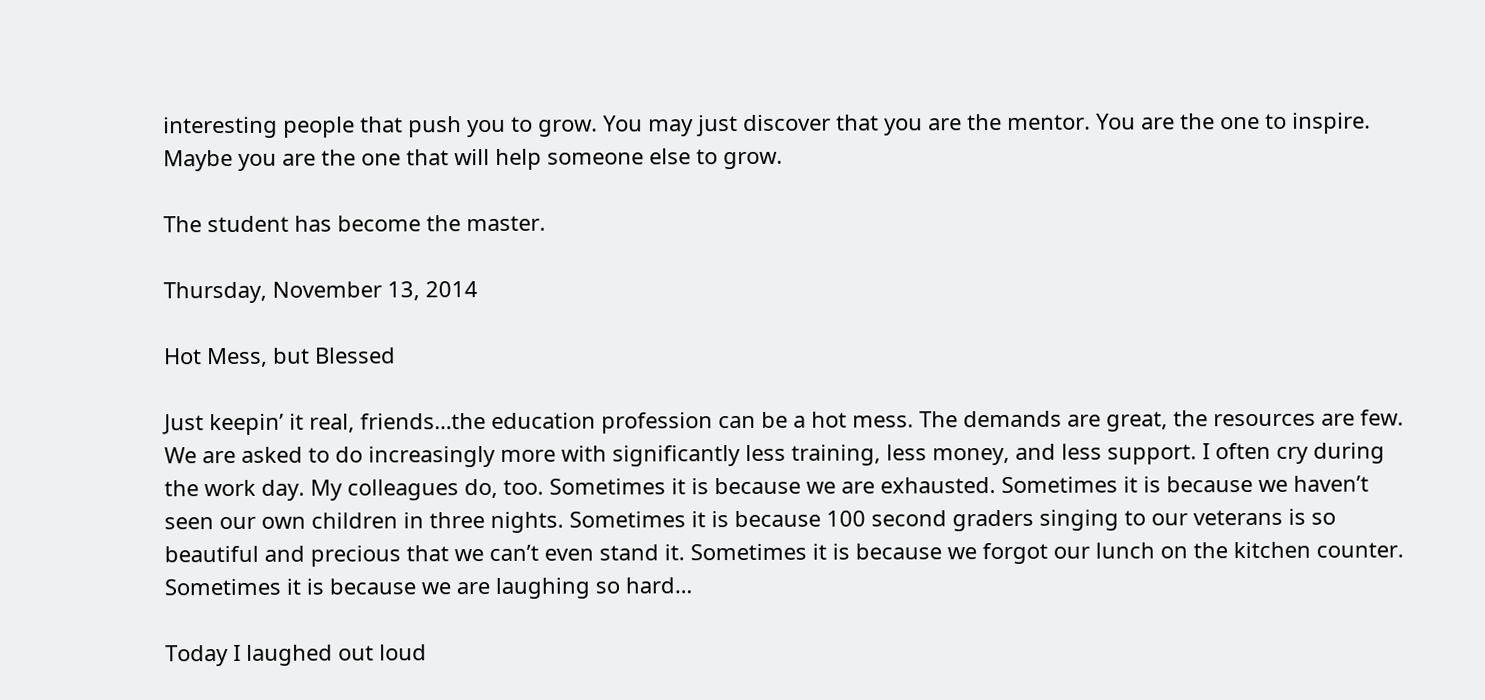interesting people that push you to grow. You may just discover that you are the mentor. You are the one to inspire. Maybe you are the one that will help someone else to grow.

The student has become the master.

Thursday, November 13, 2014

Hot Mess, but Blessed

Just keepin’ it real, friends…the education profession can be a hot mess. The demands are great, the resources are few. We are asked to do increasingly more with significantly less training, less money, and less support. I often cry during the work day. My colleagues do, too. Sometimes it is because we are exhausted. Sometimes it is because we haven’t seen our own children in three nights. Sometimes it is because 100 second graders singing to our veterans is so beautiful and precious that we can’t even stand it. Sometimes it is because we forgot our lunch on the kitchen counter. Sometimes it is because we are laughing so hard…

Today I laughed out loud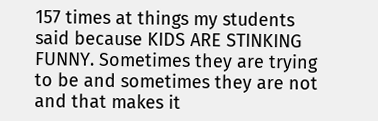157 times at things my students said because KIDS ARE STINKING FUNNY. Sometimes they are trying to be and sometimes they are not and that makes it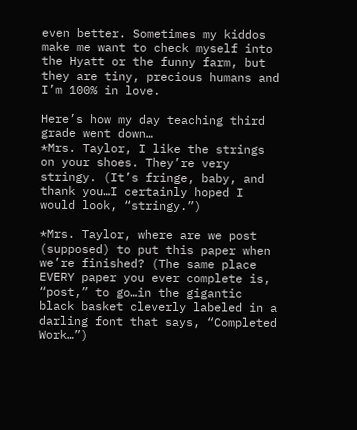even better. Sometimes my kiddos make me want to check myself into the Hyatt or the funny farm, but they are tiny, precious humans and I’m 100% in love.

Here’s how my day teaching third grade went down…
*Mrs. Taylor, I like the strings on your shoes. They’re very stringy. (It’s fringe, baby, and thank you…I certainly hoped I would look, “stringy.”)

*Mrs. Taylor, where are we post (supposed) to put this paper when we’re finished? (The same place EVERY paper you ever complete is, “post,” to go…in the gigantic black basket cleverly labeled in a darling font that says, “Completed Work…”)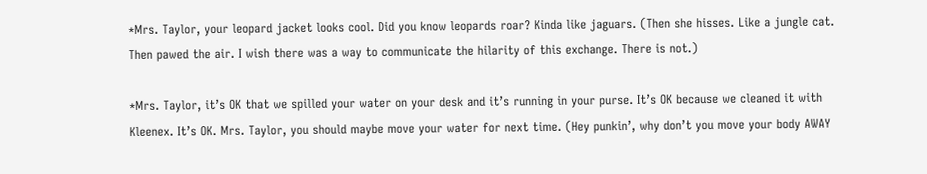*Mrs. Taylor, your leopard jacket looks cool. Did you know leopards roar? Kinda like jaguars. (Then she hisses. Like a jungle cat. Then pawed the air. I wish there was a way to communicate the hilarity of this exchange. There is not.)

*Mrs. Taylor, it’s OK that we spilled your water on your desk and it’s running in your purse. It’s OK because we cleaned it with Kleenex. It’s OK. Mrs. Taylor, you should maybe move your water for next time. (Hey punkin’, why don’t you move your body AWAY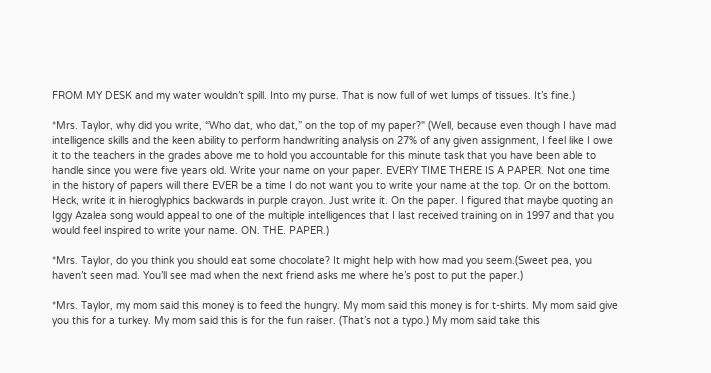FROM MY DESK and my water wouldn’t spill. Into my purse. That is now full of wet lumps of tissues. It’s fine.)

*Mrs. Taylor, why did you write, “Who dat, who dat,” on the top of my paper?" (Well, because even though I have mad intelligence skills and the keen ability to perform handwriting analysis on 27% of any given assignment, I feel like I owe it to the teachers in the grades above me to hold you accountable for this minute task that you have been able to handle since you were five years old. Write your name on your paper. EVERY TIME THERE IS A PAPER. Not one time in the history of papers will there EVER be a time I do not want you to write your name at the top. Or on the bottom. Heck, write it in hieroglyphics backwards in purple crayon. Just write it. On the paper. I figured that maybe quoting an Iggy Azalea song would appeal to one of the multiple intelligences that I last received training on in 1997 and that you would feel inspired to write your name. ON. THE. PAPER.)

*Mrs. Taylor, do you think you should eat some chocolate? It might help with how mad you seem.(Sweet pea, you haven’t seen mad. You’ll see mad when the next friend asks me where he’s post to put the paper.)

*Mrs. Taylor, my mom said this money is to feed the hungry. My mom said this money is for t-shirts. My mom said give you this for a turkey. My mom said this is for the fun raiser. (That’s not a typo.) My mom said take this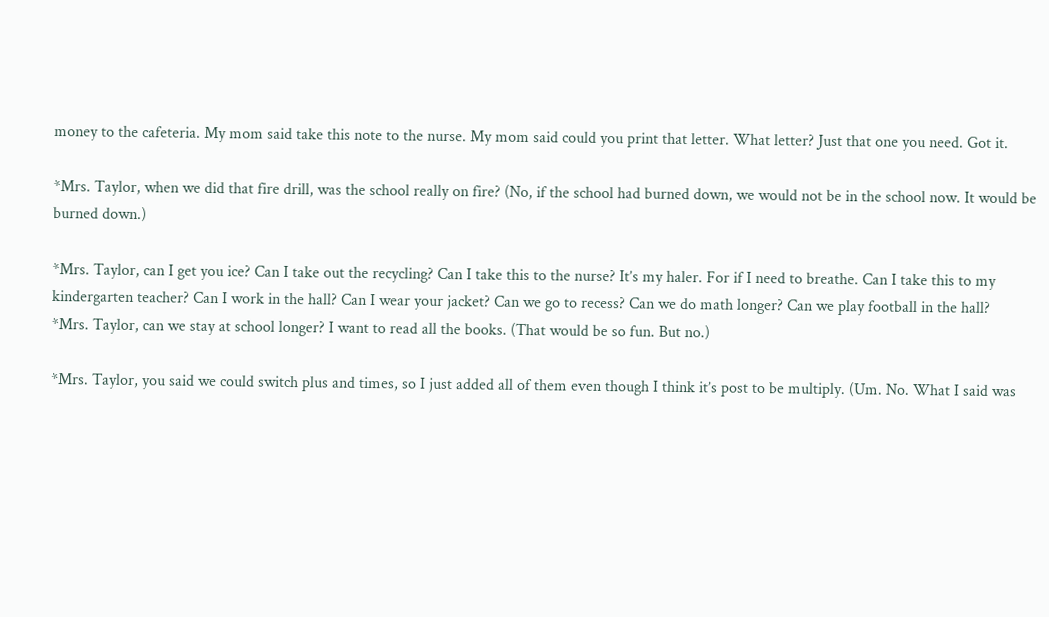money to the cafeteria. My mom said take this note to the nurse. My mom said could you print that letter. What letter? Just that one you need. Got it.

*Mrs. Taylor, when we did that fire drill, was the school really on fire? (No, if the school had burned down, we would not be in the school now. It would be burned down.)

*Mrs. Taylor, can I get you ice? Can I take out the recycling? Can I take this to the nurse? It’s my haler. For if I need to breathe. Can I take this to my kindergarten teacher? Can I work in the hall? Can I wear your jacket? Can we go to recess? Can we do math longer? Can we play football in the hall?
*Mrs. Taylor, can we stay at school longer? I want to read all the books. (That would be so fun. But no.)

*Mrs. Taylor, you said we could switch plus and times, so I just added all of them even though I think it’s post to be multiply. (Um. No. What I said was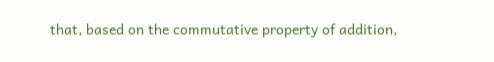that, based on the commutative property of addition,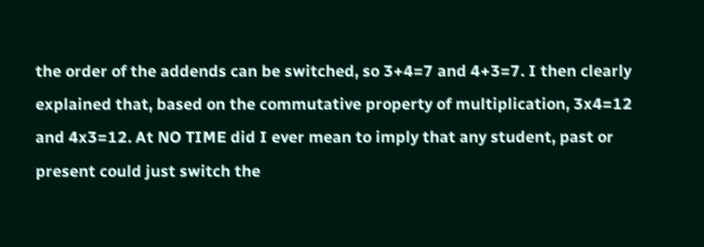the order of the addends can be switched, so 3+4=7 and 4+3=7. I then clearly explained that, based on the commutative property of multiplication, 3x4=12 and 4x3=12. At NO TIME did I ever mean to imply that any student, past or present could just switch the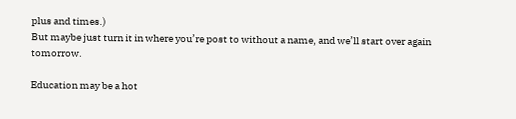plus and times.)
But maybe just turn it in where you’re post to without a name, and we’ll start over again tomorrow.

Education may be a hot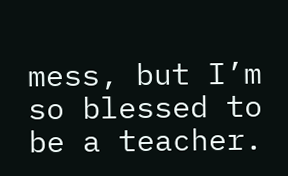mess, but I’m so blessed to be a teacher.